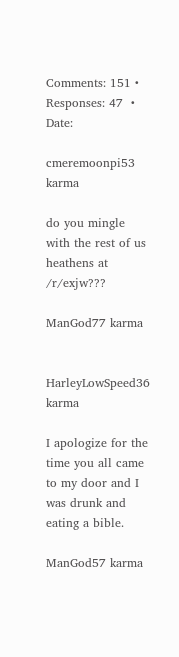Comments: 151 • Responses: 47  • Date:

cmeremoonpi53 karma

do you mingle with the rest of us heathens at /r/exjw???

ManGod77 karma


HarleyLowSpeed36 karma

I apologize for the time you all came to my door and I was drunk and eating a bible.

ManGod57 karma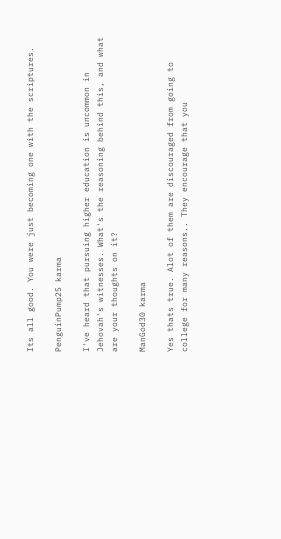Its all good. You were just becoming one with the scriptures.

PenguinPump25 karma

I've heard that pursuing higher education is uncommon in Jehovah's witnesses. What's the reasoning behind this, and what are your thoughts on it?

ManGod30 karma

Yes thats true. Alot of them are discouraged from going to college for many reasons.. They encourage that you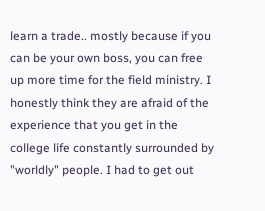learn a trade.. mostly because if you can be your own boss, you can free up more time for the field ministry. I honestly think they are afraid of the experience that you get in the college life constantly surrounded by "worldly" people. I had to get out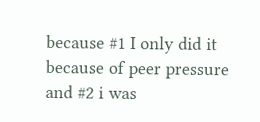because #1 I only did it because of peer pressure and #2 i was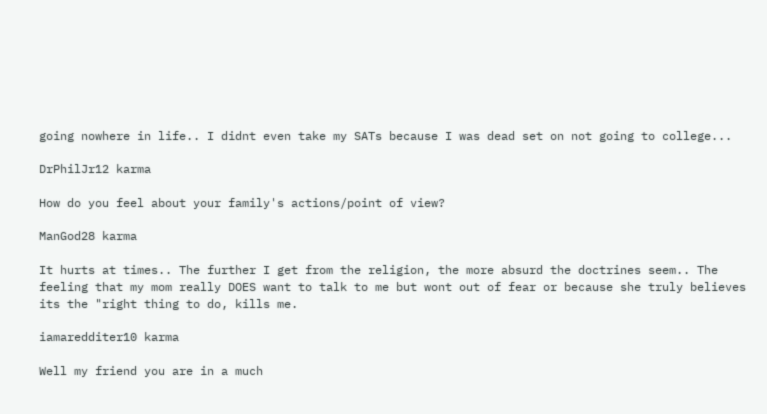going nowhere in life.. I didnt even take my SATs because I was dead set on not going to college...

DrPhilJr12 karma

How do you feel about your family's actions/point of view?

ManGod28 karma

It hurts at times.. The further I get from the religion, the more absurd the doctrines seem.. The feeling that my mom really DOES want to talk to me but wont out of fear or because she truly believes its the "right thing to do, kills me.

iamaredditer10 karma

Well my friend you are in a much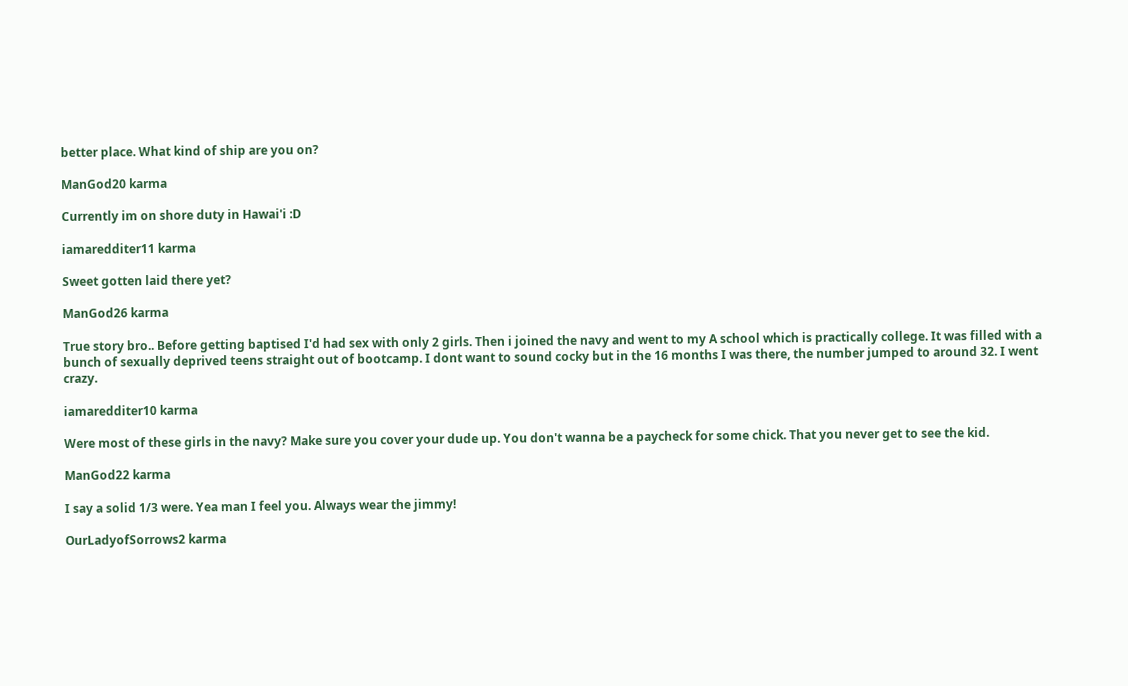better place. What kind of ship are you on?

ManGod20 karma

Currently im on shore duty in Hawai'i :D

iamaredditer11 karma

Sweet gotten laid there yet?

ManGod26 karma

True story bro.. Before getting baptised I'd had sex with only 2 girls. Then i joined the navy and went to my A school which is practically college. It was filled with a bunch of sexually deprived teens straight out of bootcamp. I dont want to sound cocky but in the 16 months I was there, the number jumped to around 32. I went crazy.

iamaredditer10 karma

Were most of these girls in the navy? Make sure you cover your dude up. You don't wanna be a paycheck for some chick. That you never get to see the kid.

ManGod22 karma

I say a solid 1/3 were. Yea man I feel you. Always wear the jimmy!

OurLadyofSorrows2 karma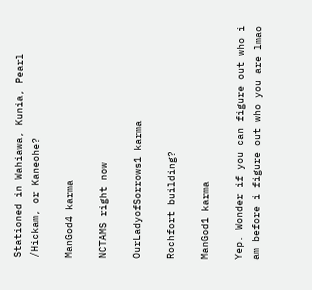Stationed in Wahiawa, Kunia, Pearl /Hickam, or Kaneohe?

ManGod4 karma

NCTAMS right now

OurLadyofSorrows1 karma

Rochfort building?

ManGod1 karma

Yep. Wonder if you can figure out who i am before i figure out who you are lmao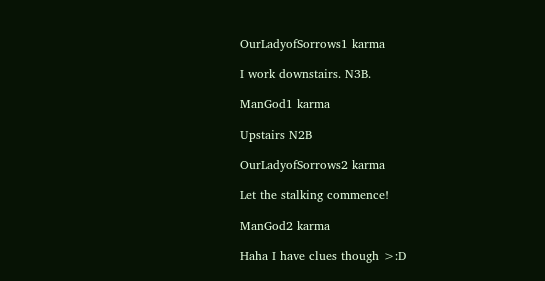OurLadyofSorrows1 karma

I work downstairs. N3B.

ManGod1 karma

Upstairs N2B

OurLadyofSorrows2 karma

Let the stalking commence!

ManGod2 karma

Haha I have clues though >:D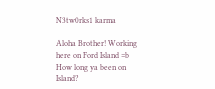N3tw0rks1 karma

Aloha Brother! Working here on Ford Island =b How long ya been on Island?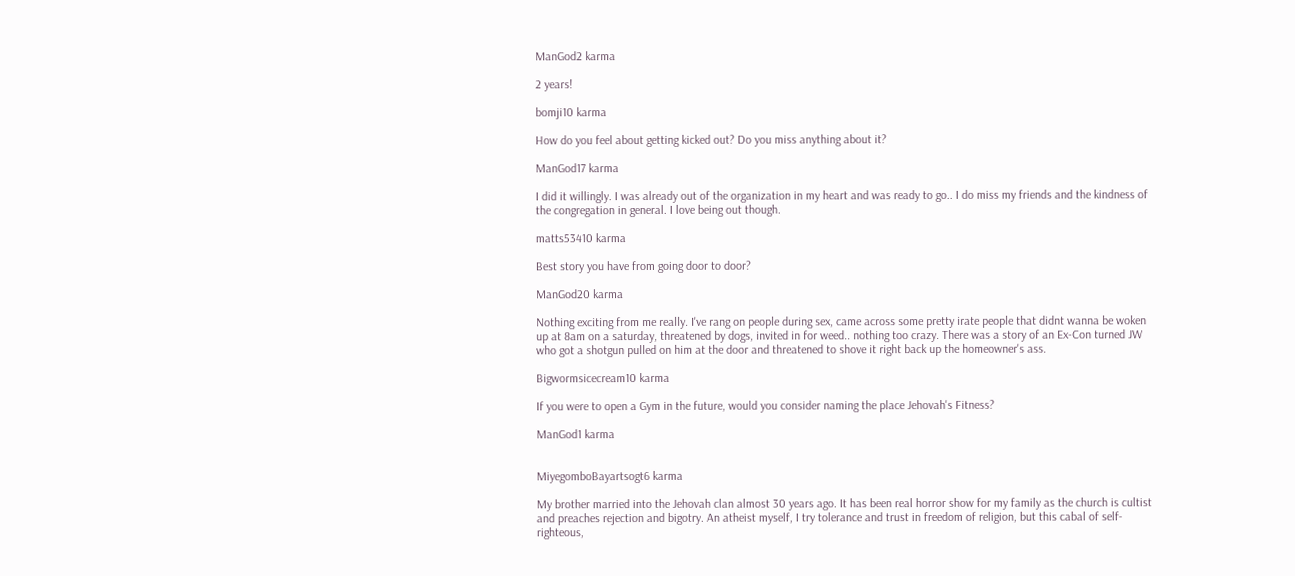ManGod2 karma

2 years!

bomji10 karma

How do you feel about getting kicked out? Do you miss anything about it?

ManGod17 karma

I did it willingly. I was already out of the organization in my heart and was ready to go.. I do miss my friends and the kindness of the congregation in general. I love being out though.

matts53410 karma

Best story you have from going door to door?

ManGod20 karma

Nothing exciting from me really. I've rang on people during sex, came across some pretty irate people that didnt wanna be woken up at 8am on a saturday, threatened by dogs, invited in for weed.. nothing too crazy. There was a story of an Ex-Con turned JW who got a shotgun pulled on him at the door and threatened to shove it right back up the homeowner's ass.

Bigwormsicecream10 karma

If you were to open a Gym in the future, would you consider naming the place Jehovah's Fitness?

ManGod1 karma


MiyegomboBayartsogt6 karma

My brother married into the Jehovah clan almost 30 years ago. It has been real horror show for my family as the church is cultist and preaches rejection and bigotry. An atheist myself, I try tolerance and trust in freedom of religion, but this cabal of self-righteous,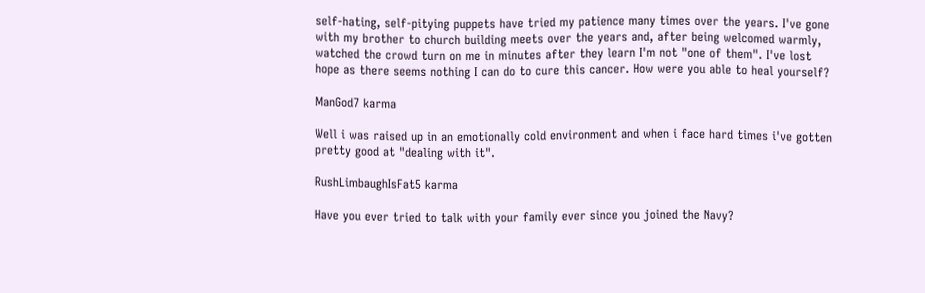self-hating, self-pitying puppets have tried my patience many times over the years. I've gone with my brother to church building meets over the years and, after being welcomed warmly, watched the crowd turn on me in minutes after they learn I'm not "one of them". I've lost hope as there seems nothing I can do to cure this cancer. How were you able to heal yourself?

ManGod7 karma

Well i was raised up in an emotionally cold environment and when i face hard times i've gotten pretty good at "dealing with it".

RushLimbaughIsFat5 karma

Have you ever tried to talk with your family ever since you joined the Navy?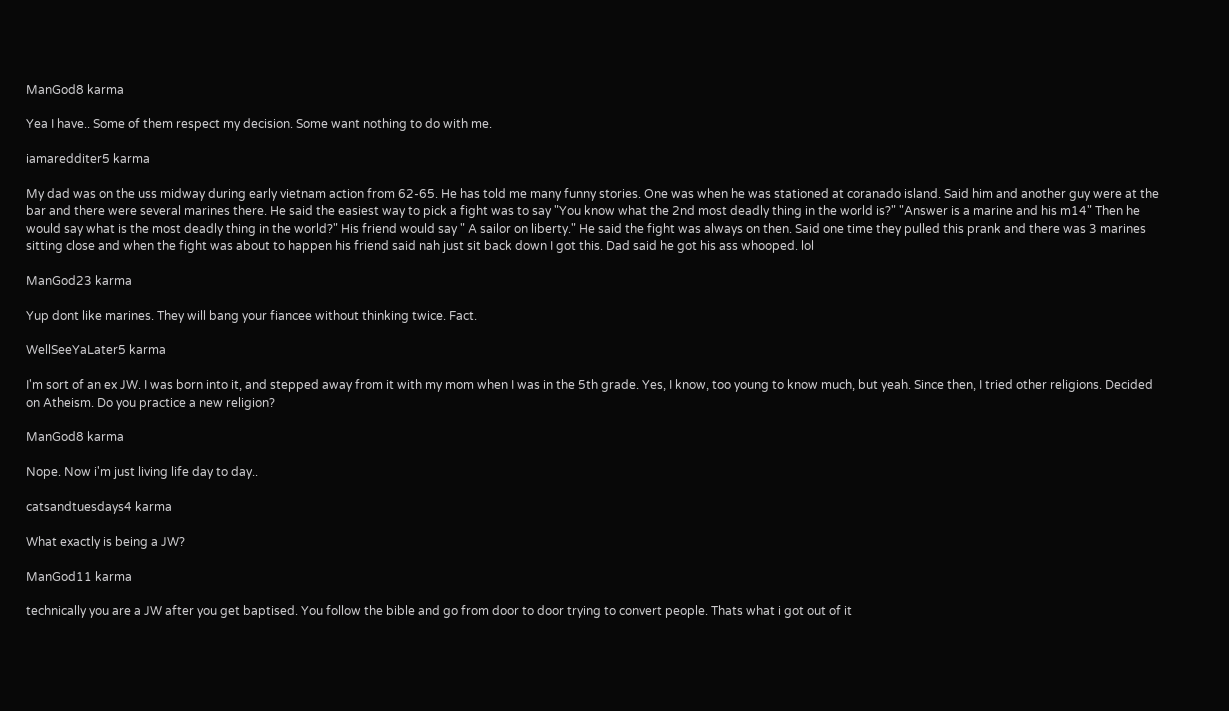ManGod8 karma

Yea I have.. Some of them respect my decision. Some want nothing to do with me.

iamaredditer5 karma

My dad was on the uss midway during early vietnam action from 62-65. He has told me many funny stories. One was when he was stationed at coranado island. Said him and another guy were at the bar and there were several marines there. He said the easiest way to pick a fight was to say "You know what the 2nd most deadly thing in the world is?" "Answer is a marine and his m14" Then he would say what is the most deadly thing in the world?" His friend would say " A sailor on liberty." He said the fight was always on then. Said one time they pulled this prank and there was 3 marines sitting close and when the fight was about to happen his friend said nah just sit back down I got this. Dad said he got his ass whooped. lol

ManGod23 karma

Yup dont like marines. They will bang your fiancee without thinking twice. Fact.

WellSeeYaLater5 karma

I'm sort of an ex JW. I was born into it, and stepped away from it with my mom when I was in the 5th grade. Yes, I know, too young to know much, but yeah. Since then, I tried other religions. Decided on Atheism. Do you practice a new religion?

ManGod8 karma

Nope. Now i'm just living life day to day..

catsandtuesdays4 karma

What exactly is being a JW?

ManGod11 karma

technically you are a JW after you get baptised. You follow the bible and go from door to door trying to convert people. Thats what i got out of it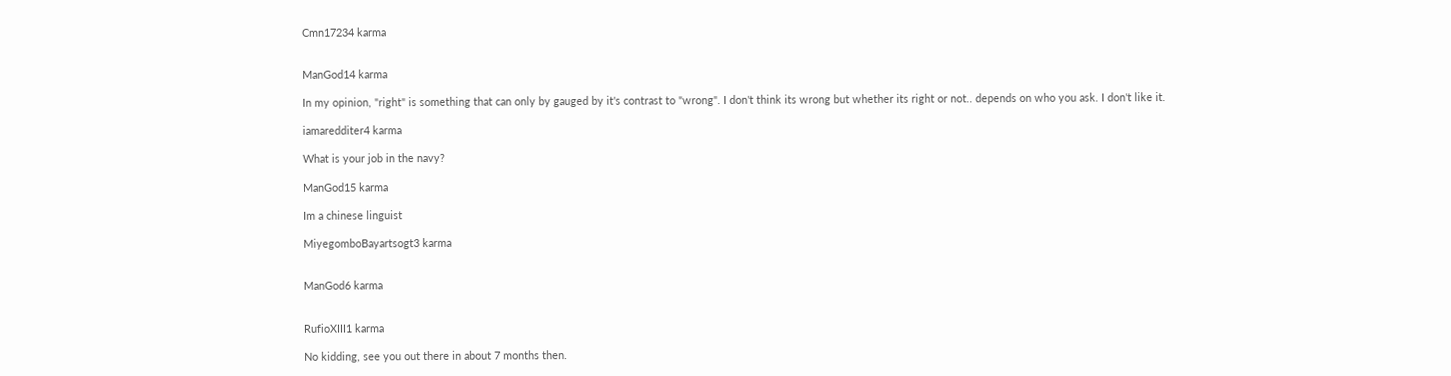Cmn17234 karma


ManGod14 karma

In my opinion, "right" is something that can only by gauged by it's contrast to "wrong". I don't think its wrong but whether its right or not.. depends on who you ask. I don't like it.

iamaredditer4 karma

What is your job in the navy?

ManGod15 karma

Im a chinese linguist

MiyegomboBayartsogt3 karma


ManGod6 karma


RufioXIII1 karma

No kidding, see you out there in about 7 months then.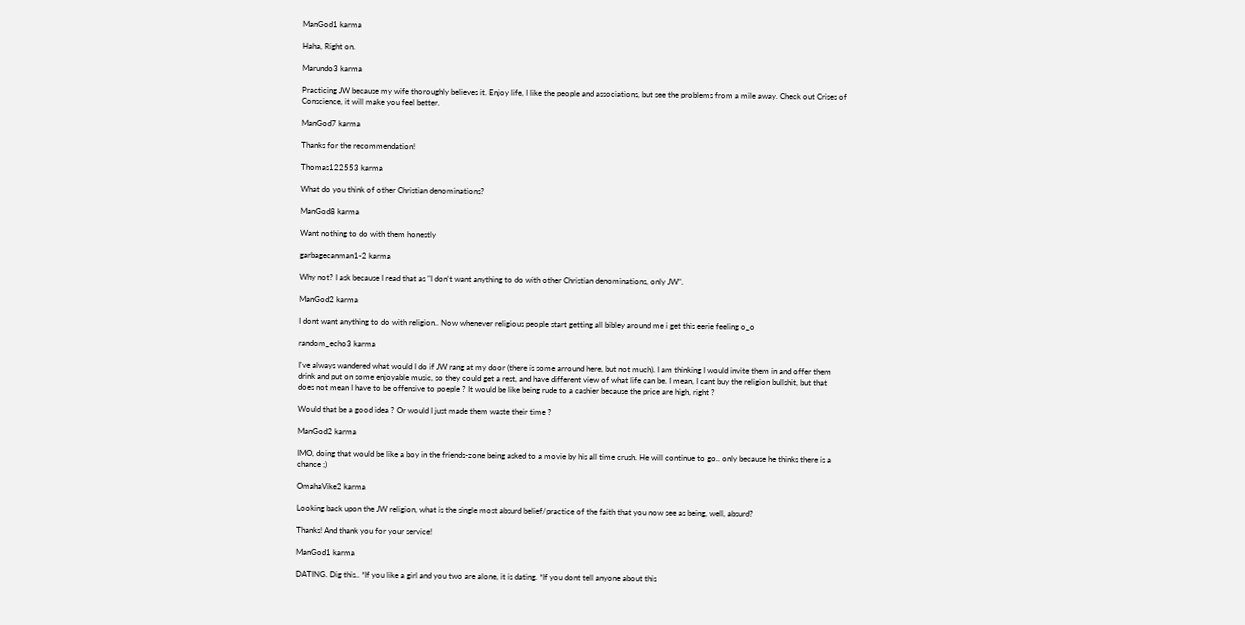ManGod1 karma

Haha, Right on.

Marundo3 karma

Practicing JW because my wife thoroughly believes it. Enjoy life, I like the people and associations, but see the problems from a mile away. Check out Crises of Conscience, it will make you feel better.

ManGod7 karma

Thanks for the recommendation!

Thomas122553 karma

What do you think of other Christian denominations?

ManGod8 karma

Want nothing to do with them honestly

garbagecanman1-2 karma

Why not? I ask because I read that as "I don't want anything to do with other Christian denominations, only JW".

ManGod2 karma

I dont want anything to do with religion.. Now whenever religious people start getting all bibley around me i get this eerie feeling o_o

random_echo3 karma

I've always wandered what would I do if JW rang at my door (there is some arround here, but not much). I am thinking I would invite them in and offer them drink and put on some enjoyable music, so they could get a rest, and have different view of what life can be. I mean, I cant buy the religion bullshit, but that does not mean I have to be offensive to poeple ? It would be like being rude to a cashier because the price are high, right ?

Would that be a good idea ? Or would I just made them waste their time ?

ManGod2 karma

IMO, doing that would be like a boy in the friends-zone being asked to a movie by his all time crush. He will continue to go.. only because he thinks there is a chance ;)

OmahaVike2 karma

Looking back upon the JW religion, what is the single most absurd belief/practice of the faith that you now see as being, well, absurd?

Thanks! And thank you for your service!

ManGod1 karma

DATING. Dig this.. *If you like a girl and you two are alone, it is dating. *If you dont tell anyone about this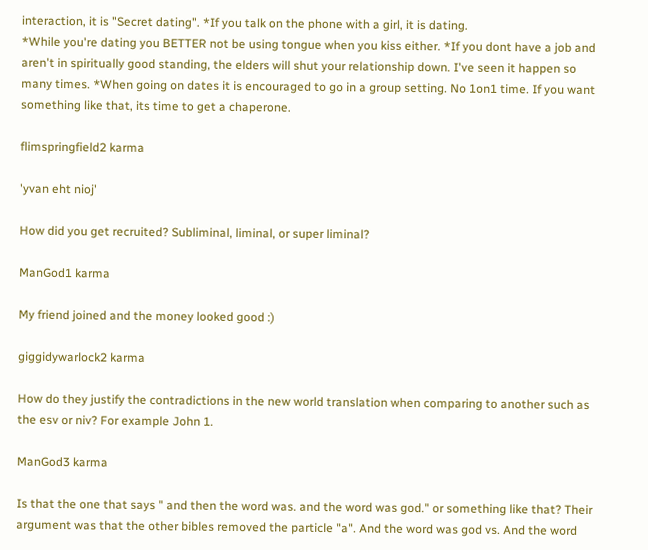interaction, it is "Secret dating". *If you talk on the phone with a girl, it is dating.
*While you're dating you BETTER not be using tongue when you kiss either. *If you dont have a job and aren't in spiritually good standing, the elders will shut your relationship down. I've seen it happen so many times. *When going on dates it is encouraged to go in a group setting. No 1on1 time. If you want something like that, its time to get a chaperone.

flimspringfield2 karma

'yvan eht nioj'

How did you get recruited? Subliminal, liminal, or super liminal?

ManGod1 karma

My friend joined and the money looked good :)

giggidywarlock2 karma

How do they justify the contradictions in the new world translation when comparing to another such as the esv or niv? For example John 1.

ManGod3 karma

Is that the one that says " and then the word was. and the word was god." or something like that? Their argument was that the other bibles removed the particle "a". And the word was god vs. And the word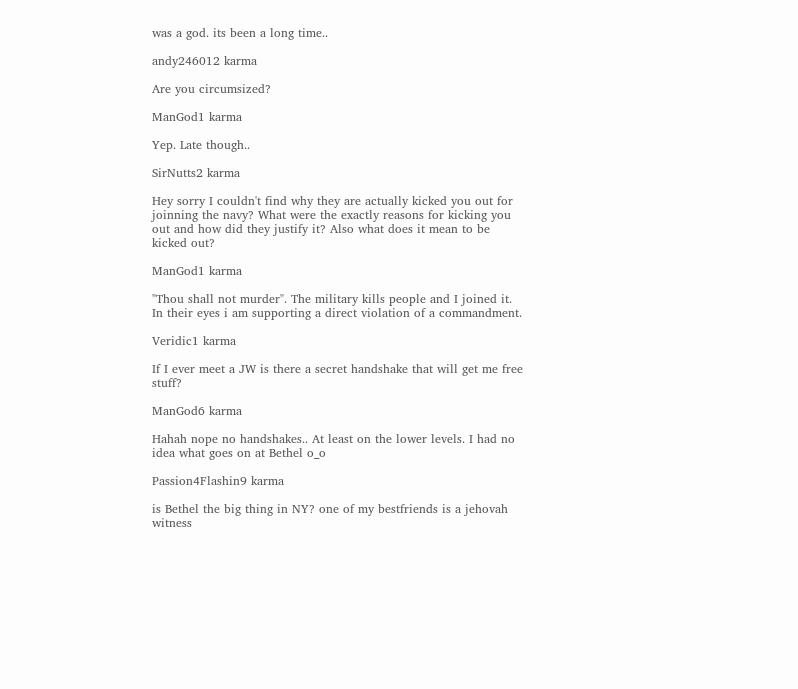was a god. its been a long time..

andy246012 karma

Are you circumsized?

ManGod1 karma

Yep. Late though..

SirNutts2 karma

Hey sorry I couldn't find why they are actually kicked you out for joinning the navy? What were the exactly reasons for kicking you out and how did they justify it? Also what does it mean to be kicked out?

ManGod1 karma

"Thou shall not murder". The military kills people and I joined it. In their eyes i am supporting a direct violation of a commandment.

Veridic1 karma

If I ever meet a JW is there a secret handshake that will get me free stuff?

ManGod6 karma

Hahah nope no handshakes.. At least on the lower levels. I had no idea what goes on at Bethel o_o

Passion4Flashin9 karma

is Bethel the big thing in NY? one of my bestfriends is a jehovah witness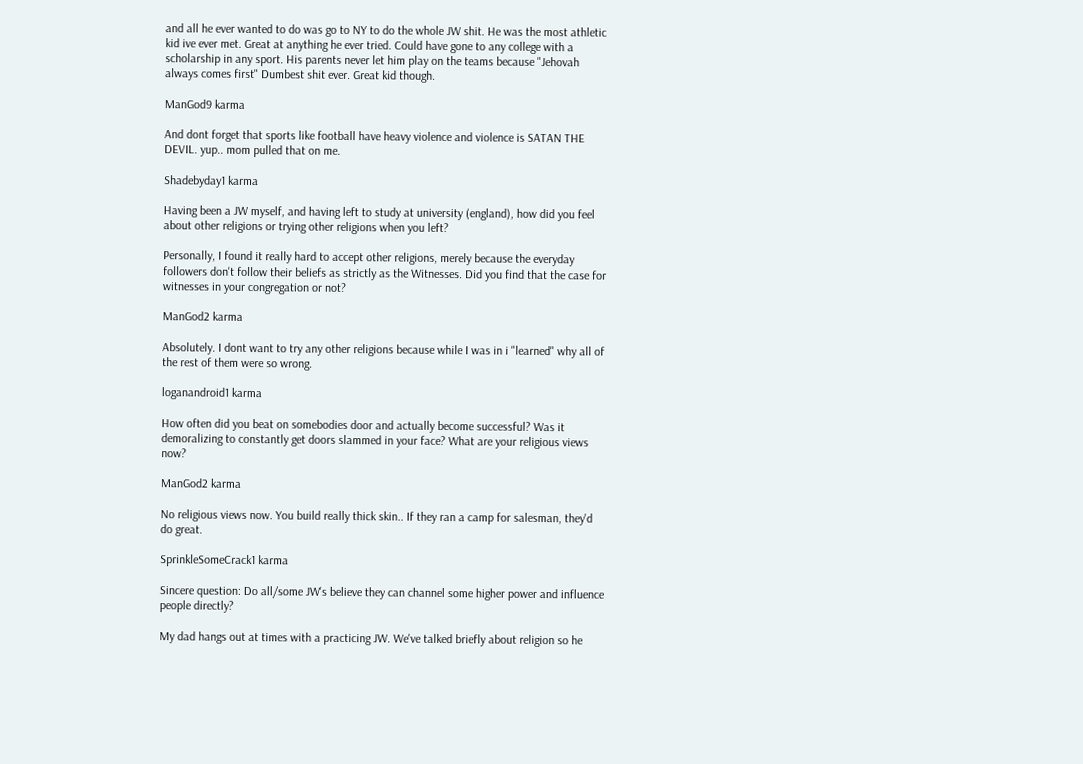and all he ever wanted to do was go to NY to do the whole JW shit. He was the most athletic kid ive ever met. Great at anything he ever tried. Could have gone to any college with a scholarship in any sport. His parents never let him play on the teams because "Jehovah always comes first" Dumbest shit ever. Great kid though.

ManGod9 karma

And dont forget that sports like football have heavy violence and violence is SATAN THE DEVIL. yup.. mom pulled that on me.

Shadebyday1 karma

Having been a JW myself, and having left to study at university (england), how did you feel about other religions or trying other religions when you left?

Personally, I found it really hard to accept other religions, merely because the everyday followers don't follow their beliefs as strictly as the Witnesses. Did you find that the case for witnesses in your congregation or not?

ManGod2 karma

Absolutely. I dont want to try any other religions because while I was in i "learned" why all of the rest of them were so wrong.

loganandroid1 karma

How often did you beat on somebodies door and actually become successful? Was it demoralizing to constantly get doors slammed in your face? What are your religious views now?

ManGod2 karma

No religious views now. You build really thick skin.. If they ran a camp for salesman, they'd do great.

SprinkleSomeCrack1 karma

Sincere question: Do all/some JW's believe they can channel some higher power and influence people directly?

My dad hangs out at times with a practicing JW. We've talked briefly about religion so he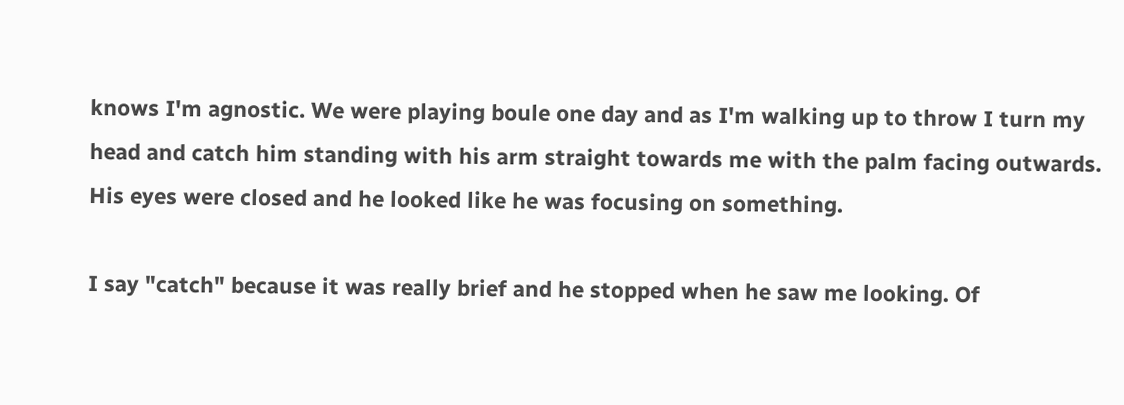knows I'm agnostic. We were playing boule one day and as I'm walking up to throw I turn my head and catch him standing with his arm straight towards me with the palm facing outwards. His eyes were closed and he looked like he was focusing on something.

I say "catch" because it was really brief and he stopped when he saw me looking. Of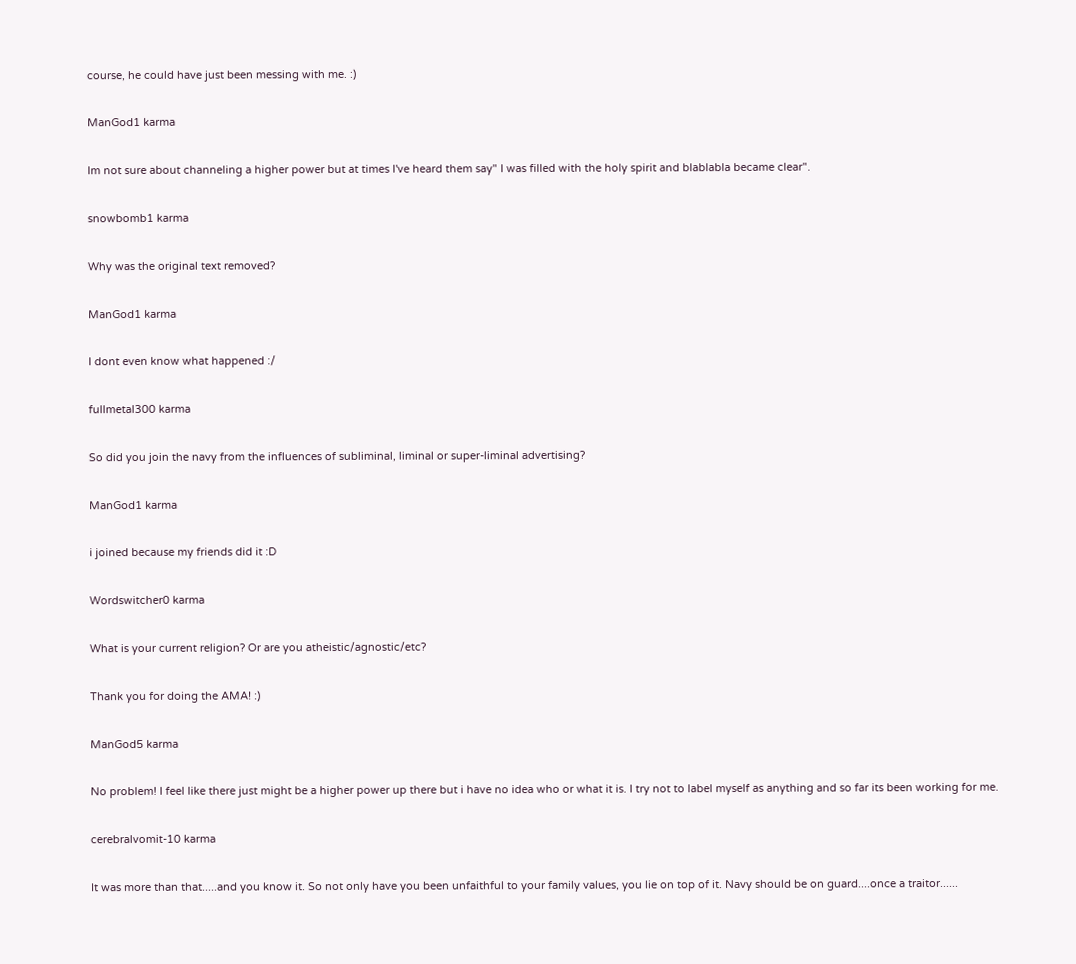course, he could have just been messing with me. :)

ManGod1 karma

Im not sure about channeling a higher power but at times I've heard them say" I was filled with the holy spirit and blablabla became clear".

snowbomb1 karma

Why was the original text removed?

ManGod1 karma

I dont even know what happened :/

fullmetal300 karma

So did you join the navy from the influences of subliminal, liminal or super-liminal advertising?

ManGod1 karma

i joined because my friends did it :D

Wordswitcher0 karma

What is your current religion? Or are you atheistic/agnostic/etc?

Thank you for doing the AMA! :)

ManGod5 karma

No problem! I feel like there just might be a higher power up there but i have no idea who or what it is. I try not to label myself as anything and so far its been working for me.

cerebralvomit-10 karma

It was more than that.....and you know it. So not only have you been unfaithful to your family values, you lie on top of it. Navy should be on guard....once a traitor......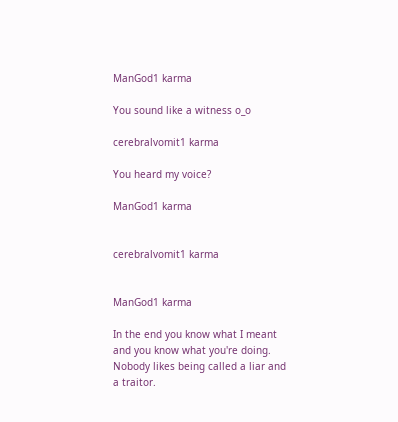ManGod1 karma

You sound like a witness o_o

cerebralvomit1 karma

You heard my voice?

ManGod1 karma


cerebralvomit1 karma


ManGod1 karma

In the end you know what I meant and you know what you're doing. Nobody likes being called a liar and a traitor.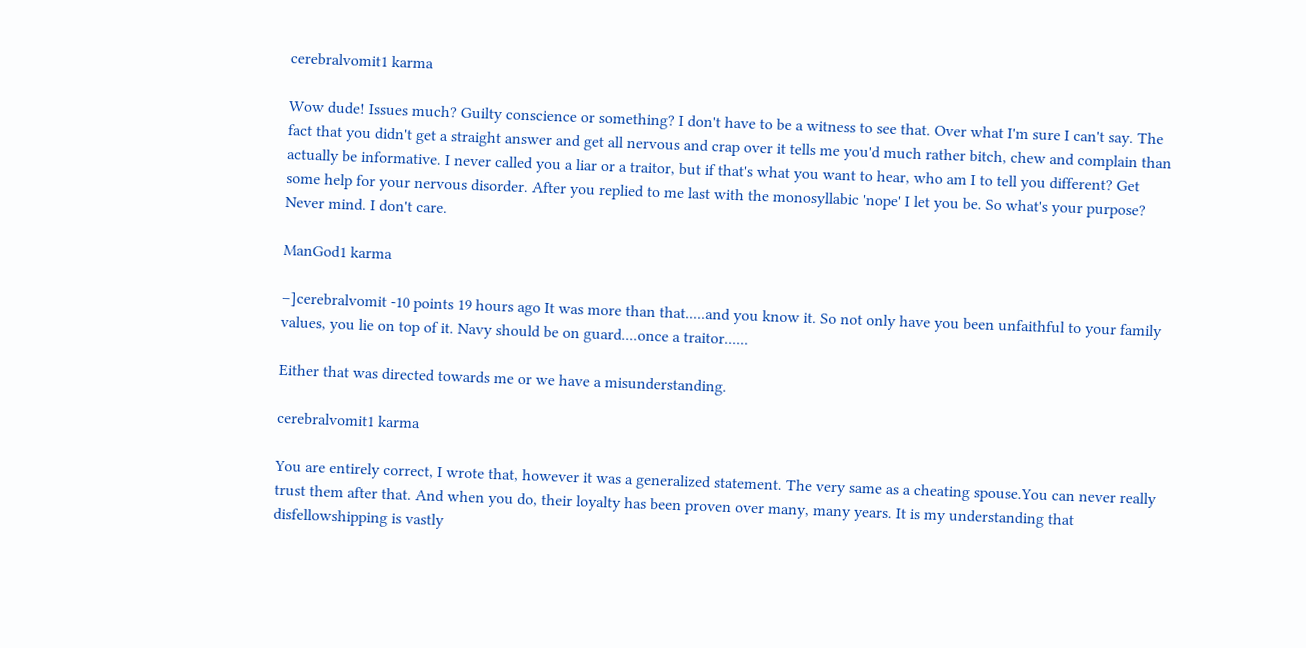cerebralvomit1 karma

Wow dude! Issues much? Guilty conscience or something? I don't have to be a witness to see that. Over what I'm sure I can't say. The fact that you didn't get a straight answer and get all nervous and crap over it tells me you'd much rather bitch, chew and complain than actually be informative. I never called you a liar or a traitor, but if that's what you want to hear, who am I to tell you different? Get some help for your nervous disorder. After you replied to me last with the monosyllabic 'nope' I let you be. So what's your purpose? Never mind. I don't care.

ManGod1 karma

–]cerebralvomit -10 points 19 hours ago It was more than that.....and you know it. So not only have you been unfaithful to your family values, you lie on top of it. Navy should be on guard....once a traitor......

Either that was directed towards me or we have a misunderstanding.

cerebralvomit1 karma

You are entirely correct, I wrote that, however it was a generalized statement. The very same as a cheating spouse.You can never really trust them after that. And when you do, their loyalty has been proven over many, many years. It is my understanding that disfellowshipping is vastly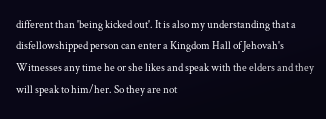different than 'being kicked out'. It is also my understanding that a disfellowshipped person can enter a Kingdom Hall of Jehovah's Witnesses any time he or she likes and speak with the elders and they will speak to him/her. So they are not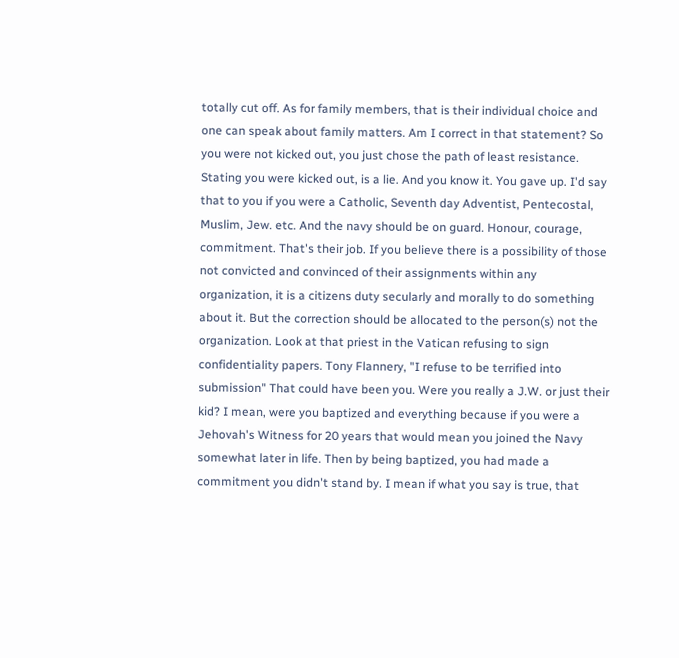totally cut off. As for family members, that is their individual choice and one can speak about family matters. Am I correct in that statement? So you were not kicked out, you just chose the path of least resistance. Stating you were kicked out, is a lie. And you know it. You gave up. I'd say that to you if you were a Catholic, Seventh day Adventist, Pentecostal, Muslim, Jew. etc. And the navy should be on guard. Honour, courage, commitment. That's their job. If you believe there is a possibility of those not convicted and convinced of their assignments within any organization, it is a citizens duty secularly and morally to do something about it. But the correction should be allocated to the person(s) not the organization. Look at that priest in the Vatican refusing to sign confidentiality papers. Tony Flannery, "I refuse to be terrified into submission" That could have been you. Were you really a J.W. or just their kid? I mean, were you baptized and everything because if you were a Jehovah's Witness for 20 years that would mean you joined the Navy somewhat later in life. Then by being baptized, you had made a commitment you didn't stand by. I mean if what you say is true, that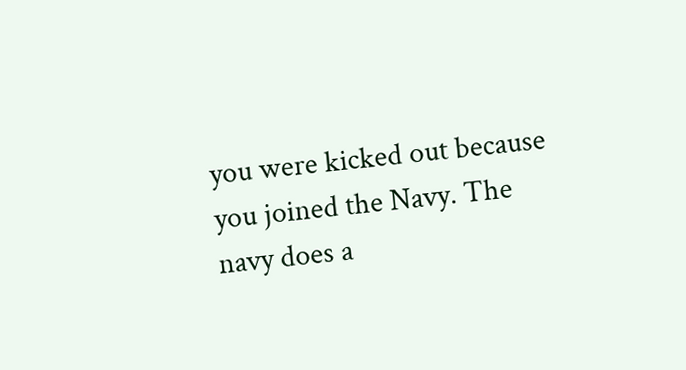you were kicked out because you joined the Navy. The navy does a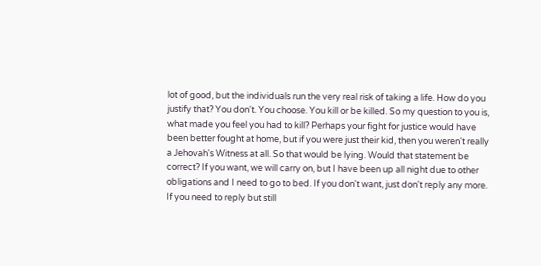lot of good, but the individuals run the very real risk of taking a life. How do you justify that? You don't. You choose. You kill or be killed. So my question to you is, what made you feel you had to kill? Perhaps your fight for justice would have been better fought at home, but if you were just their kid, then you weren't really a Jehovah's Witness at all. So that would be lying. Would that statement be correct? If you want, we will carry on, but I have been up all night due to other obligations and I need to go to bed. If you don't want, just don't reply any more. If you need to reply but still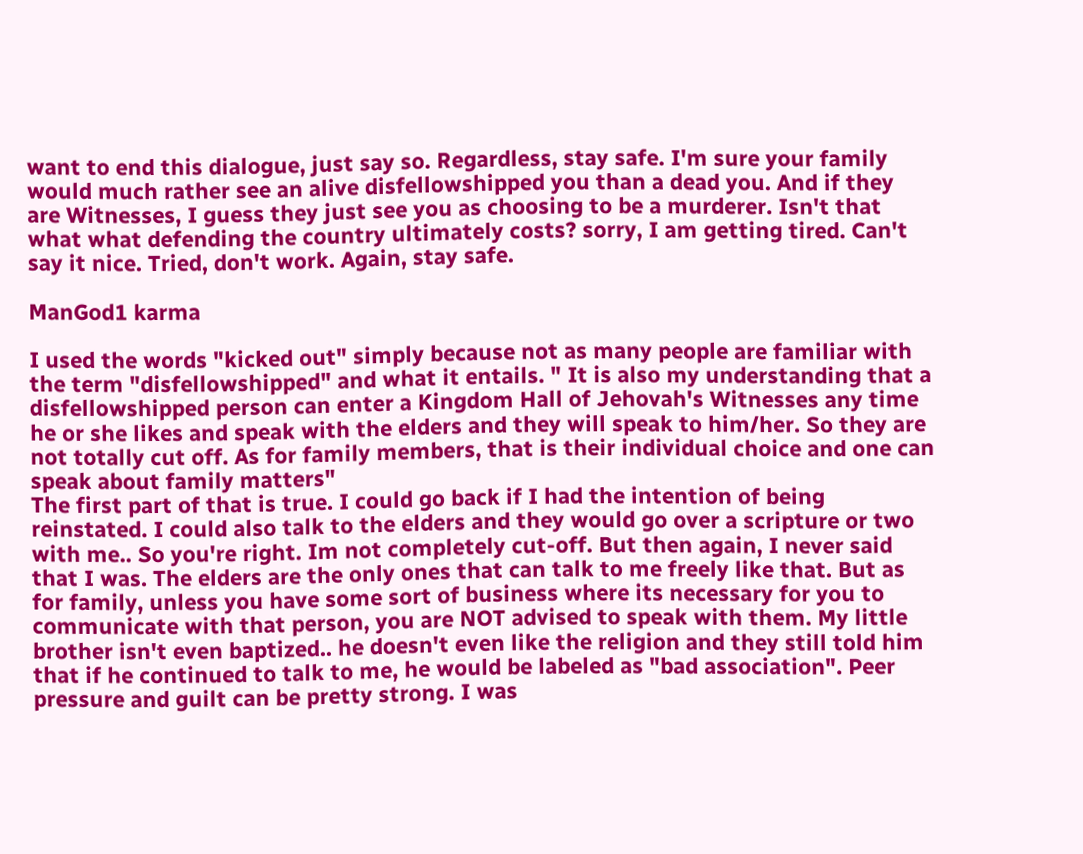want to end this dialogue, just say so. Regardless, stay safe. I'm sure your family would much rather see an alive disfellowshipped you than a dead you. And if they are Witnesses, I guess they just see you as choosing to be a murderer. Isn't that what what defending the country ultimately costs? sorry, I am getting tired. Can't say it nice. Tried, don't work. Again, stay safe.

ManGod1 karma

I used the words "kicked out" simply because not as many people are familiar with the term "disfellowshipped" and what it entails. " It is also my understanding that a disfellowshipped person can enter a Kingdom Hall of Jehovah's Witnesses any time he or she likes and speak with the elders and they will speak to him/her. So they are not totally cut off. As for family members, that is their individual choice and one can speak about family matters"
The first part of that is true. I could go back if I had the intention of being reinstated. I could also talk to the elders and they would go over a scripture or two with me.. So you're right. Im not completely cut-off. But then again, I never said that I was. The elders are the only ones that can talk to me freely like that. But as for family, unless you have some sort of business where its necessary for you to communicate with that person, you are NOT advised to speak with them. My little brother isn't even baptized.. he doesn't even like the religion and they still told him that if he continued to talk to me, he would be labeled as "bad association". Peer pressure and guilt can be pretty strong. I was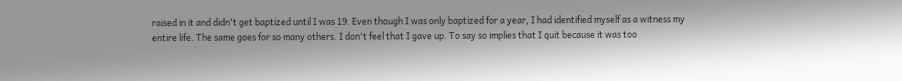raised in it and didn't get baptized until I was 19. Even though I was only baptized for a year, I had identified myself as a witness my entire life. The same goes for so many others. I don't feel that I gave up. To say so implies that I quit because it was too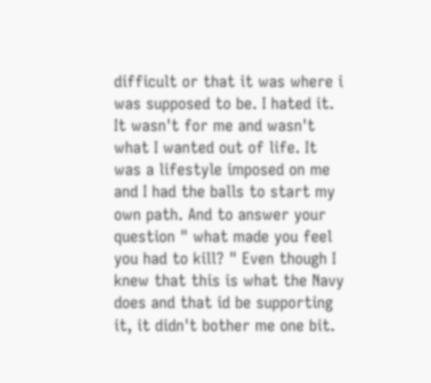difficult or that it was where i was supposed to be. I hated it. It wasn't for me and wasn't what I wanted out of life. It was a lifestyle imposed on me and I had the balls to start my own path. And to answer your question " what made you feel you had to kill? " Even though I knew that this is what the Navy does and that id be supporting it, it didn't bother me one bit.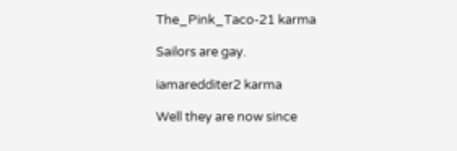The_Pink_Taco-21 karma

Sailors are gay.

iamaredditer2 karma

Well they are now since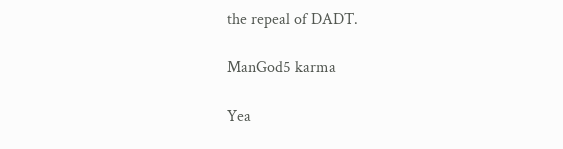the repeal of DADT.

ManGod5 karma

Yea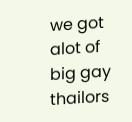we got alot of big gay thailors